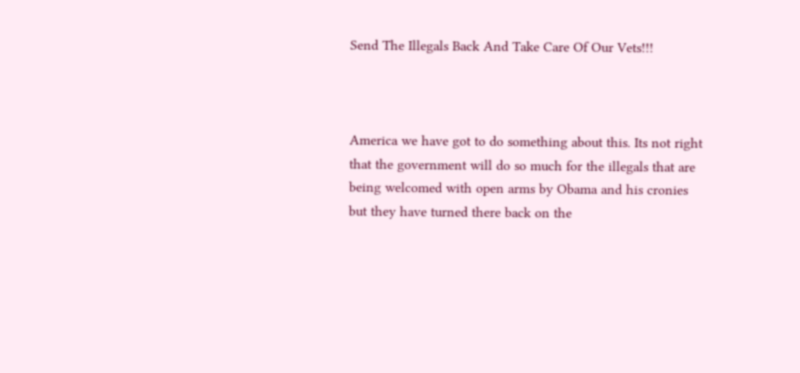Send The Illegals Back And Take Care Of Our Vets!!!



America we have got to do something about this. Its not right that the government will do so much for the illegals that are being welcomed with open arms by Obama and his cronies but they have turned there back on the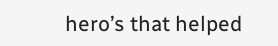hero’s that helped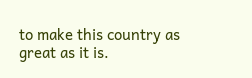to make this country as great as it is.